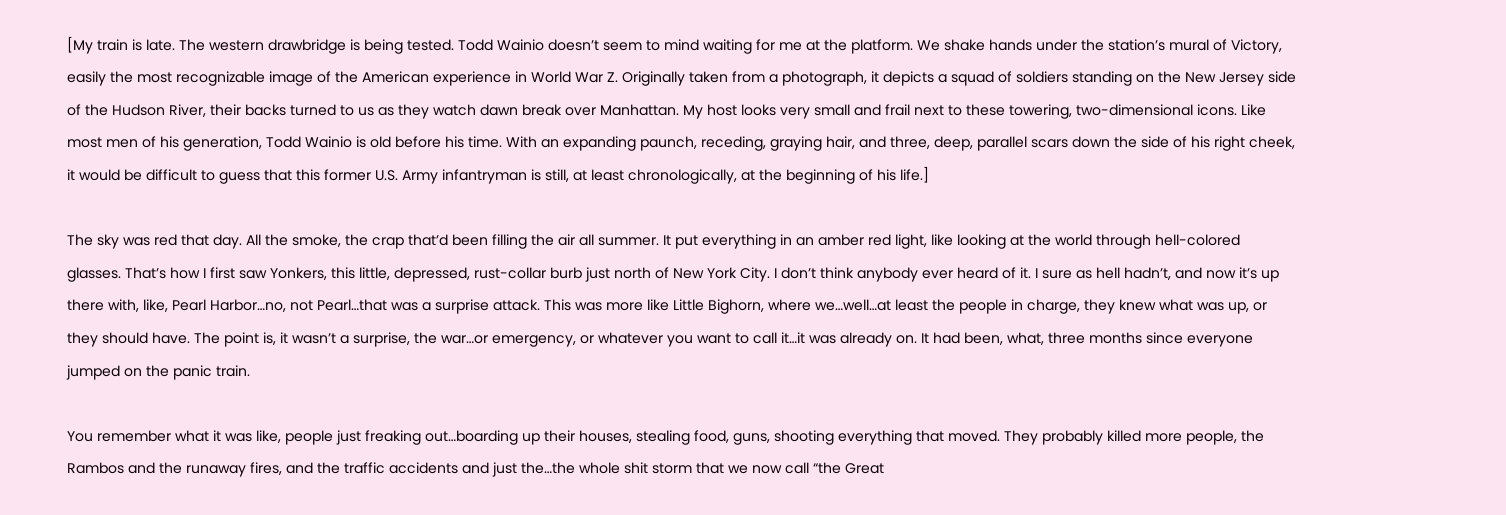[My train is late. The western drawbridge is being tested. Todd Wainio doesn’t seem to mind waiting for me at the platform. We shake hands under the station’s mural of Victory, easily the most recognizable image of the American experience in World War Z. Originally taken from a photograph, it depicts a squad of soldiers standing on the New Jersey side of the Hudson River, their backs turned to us as they watch dawn break over Manhattan. My host looks very small and frail next to these towering, two-dimensional icons. Like most men of his generation, Todd Wainio is old before his time. With an expanding paunch, receding, graying hair, and three, deep, parallel scars down the side of his right cheek, it would be difficult to guess that this former U.S. Army infantryman is still, at least chronologically, at the beginning of his life.]

The sky was red that day. All the smoke, the crap that’d been filling the air all summer. It put everything in an amber red light, like looking at the world through hell-colored glasses. That’s how I first saw Yonkers, this little, depressed, rust-collar burb just north of New York City. I don’t think anybody ever heard of it. I sure as hell hadn’t, and now it’s up there with, like, Pearl Harbor…no, not Pearl…that was a surprise attack. This was more like Little Bighorn, where we…well…at least the people in charge, they knew what was up, or they should have. The point is, it wasn’t a surprise, the war…or emergency, or whatever you want to call it…it was already on. It had been, what, three months since everyone jumped on the panic train.

You remember what it was like, people just freaking out…boarding up their houses, stealing food, guns, shooting everything that moved. They probably killed more people, the Rambos and the runaway fires, and the traffic accidents and just the…the whole shit storm that we now call “the Great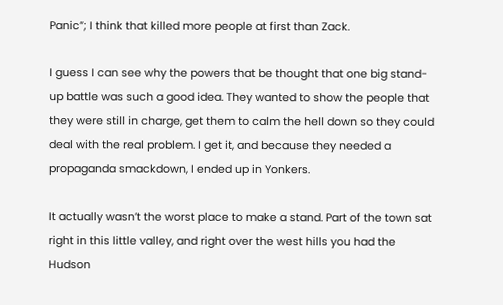Panic”; I think that killed more people at first than Zack.

I guess I can see why the powers that be thought that one big stand-up battle was such a good idea. They wanted to show the people that they were still in charge, get them to calm the hell down so they could deal with the real problem. I get it, and because they needed a propaganda smackdown, I ended up in Yonkers.

It actually wasn’t the worst place to make a stand. Part of the town sat right in this little valley, and right over the west hills you had the Hudson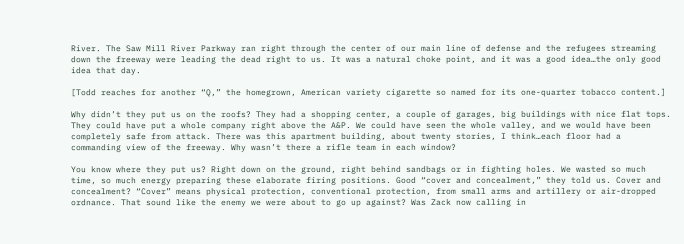River. The Saw Mill River Parkway ran right through the center of our main line of defense and the refugees streaming down the freeway were leading the dead right to us. It was a natural choke point, and it was a good idea…the only good idea that day.

[Todd reaches for another “Q,” the homegrown, American variety cigarette so named for its one-quarter tobacco content.]

Why didn’t they put us on the roofs? They had a shopping center, a couple of garages, big buildings with nice flat tops. They could have put a whole company right above the A&P. We could have seen the whole valley, and we would have been completely safe from attack. There was this apartment building, about twenty stories, I think…each floor had a commanding view of the freeway. Why wasn’t there a rifle team in each window?

You know where they put us? Right down on the ground, right behind sandbags or in fighting holes. We wasted so much time, so much energy preparing these elaborate firing positions. Good “cover and concealment,” they told us. Cover and concealment? “Cover” means physical protection, conventional protection, from small arms and artillery or air-dropped ordnance. That sound like the enemy we were about to go up against? Was Zack now calling in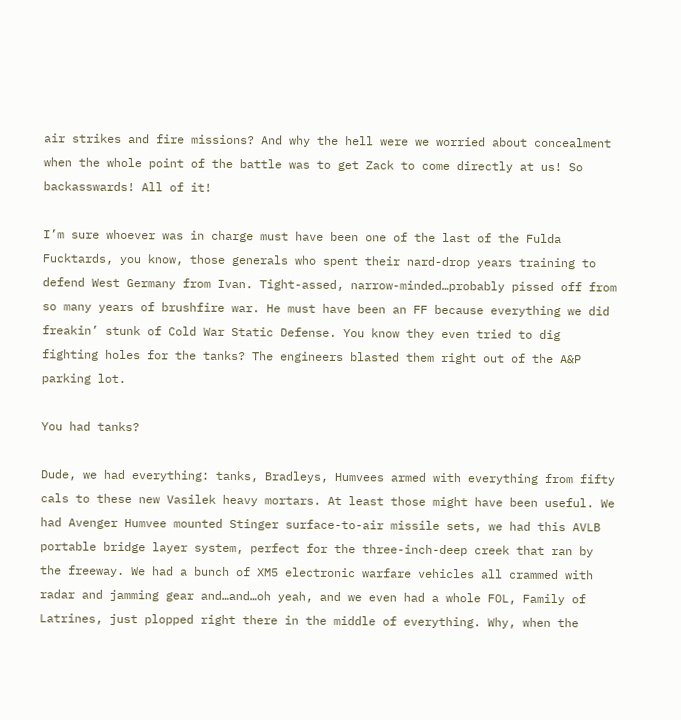air strikes and fire missions? And why the hell were we worried about concealment when the whole point of the battle was to get Zack to come directly at us! So backasswards! All of it!

I’m sure whoever was in charge must have been one of the last of the Fulda Fucktards, you know, those generals who spent their nard-drop years training to defend West Germany from Ivan. Tight-assed, narrow-minded…probably pissed off from so many years of brushfire war. He must have been an FF because everything we did freakin’ stunk of Cold War Static Defense. You know they even tried to dig fighting holes for the tanks? The engineers blasted them right out of the A&P parking lot.

You had tanks?

Dude, we had everything: tanks, Bradleys, Humvees armed with everything from fifty cals to these new Vasilek heavy mortars. At least those might have been useful. We had Avenger Humvee mounted Stinger surface-to-air missile sets, we had this AVLB portable bridge layer system, perfect for the three-inch-deep creek that ran by the freeway. We had a bunch of XM5 electronic warfare vehicles all crammed with radar and jamming gear and…and…oh yeah, and we even had a whole FOL, Family of Latrines, just plopped right there in the middle of everything. Why, when the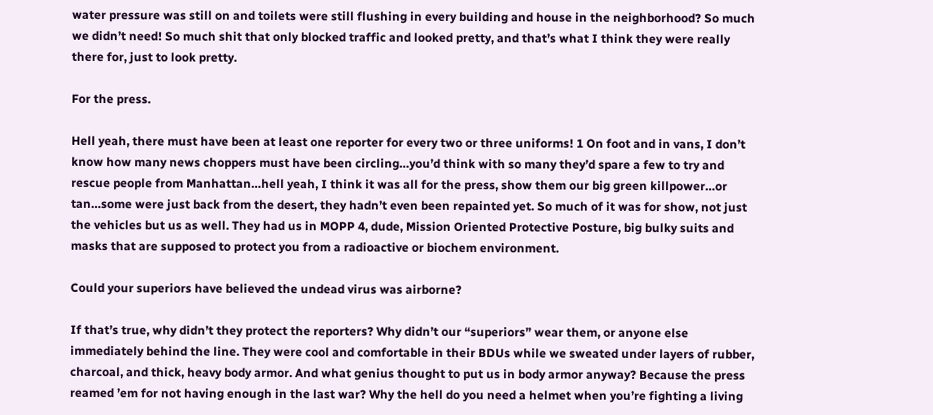water pressure was still on and toilets were still flushing in every building and house in the neighborhood? So much we didn’t need! So much shit that only blocked traffic and looked pretty, and that’s what I think they were really there for, just to look pretty.

For the press.

Hell yeah, there must have been at least one reporter for every two or three uniforms! 1 On foot and in vans, I don’t know how many news choppers must have been circling…you’d think with so many they’d spare a few to try and rescue people from Manhattan…hell yeah, I think it was all for the press, show them our big green killpower…or tan…some were just back from the desert, they hadn’t even been repainted yet. So much of it was for show, not just the vehicles but us as well. They had us in MOPP 4, dude, Mission Oriented Protective Posture, big bulky suits and masks that are supposed to protect you from a radioactive or biochem environment.

Could your superiors have believed the undead virus was airborne?

If that’s true, why didn’t they protect the reporters? Why didn’t our “superiors” wear them, or anyone else immediately behind the line. They were cool and comfortable in their BDUs while we sweated under layers of rubber, charcoal, and thick, heavy body armor. And what genius thought to put us in body armor anyway? Because the press reamed ’em for not having enough in the last war? Why the hell do you need a helmet when you’re fighting a living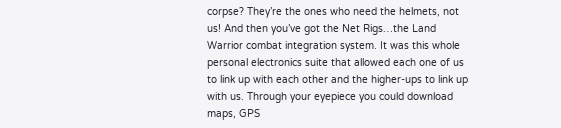corpse? They’re the ones who need the helmets, not us! And then you’ve got the Net Rigs…the Land Warrior combat integration system. It was this whole personal electronics suite that allowed each one of us to link up with each other and the higher-ups to link up with us. Through your eyepiece you could download maps, GPS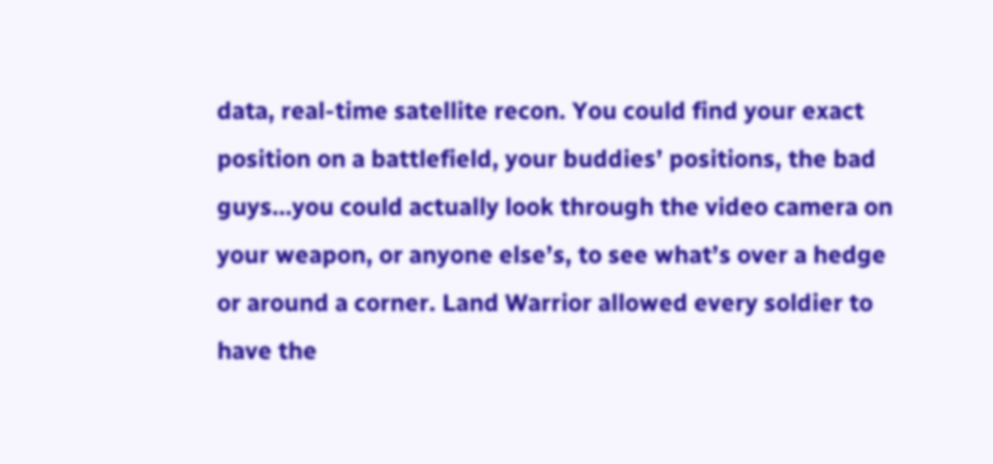data, real-time satellite recon. You could find your exact position on a battlefield, your buddies’ positions, the bad guys…you could actually look through the video camera on your weapon, or anyone else’s, to see what’s over a hedge or around a corner. Land Warrior allowed every soldier to have the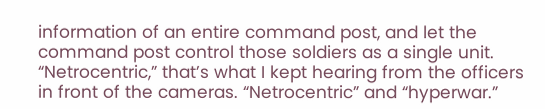information of an entire command post, and let the command post control those soldiers as a single unit. “Netrocentric,” that’s what I kept hearing from the officers in front of the cameras. “Netrocentric” and “hyperwar.”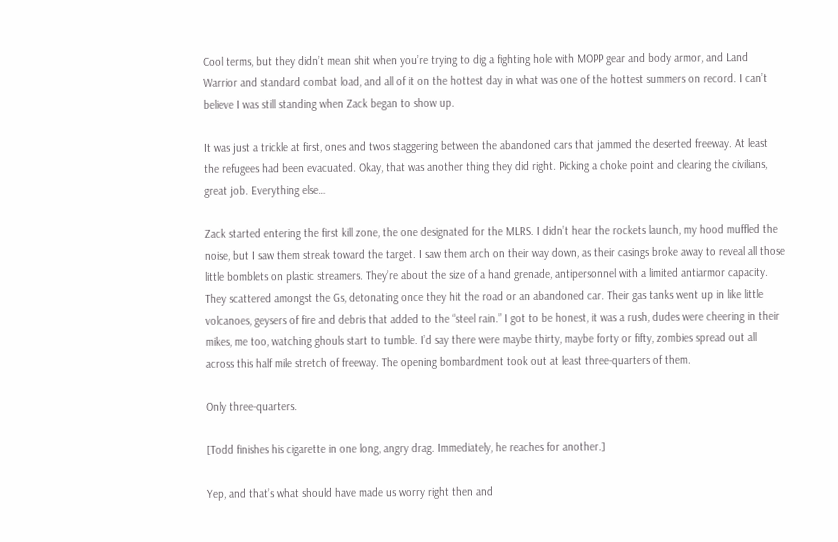Cool terms, but they didn’t mean shit when you’re trying to dig a fighting hole with MOPP gear and body armor, and Land Warrior and standard combat load, and all of it on the hottest day in what was one of the hottest summers on record. I can’t believe I was still standing when Zack began to show up.

It was just a trickle at first, ones and twos staggering between the abandoned cars that jammed the deserted freeway. At least the refugees had been evacuated. Okay, that was another thing they did right. Picking a choke point and clearing the civilians, great job. Everything else…

Zack started entering the first kill zone, the one designated for the MLRS. I didn’t hear the rockets launch, my hood muffled the noise, but I saw them streak toward the target. I saw them arch on their way down, as their casings broke away to reveal all those little bomblets on plastic streamers. They’re about the size of a hand grenade, antipersonnel with a limited antiarmor capacity. They scattered amongst the Gs, detonating once they hit the road or an abandoned car. Their gas tanks went up in like little volcanoes, geysers of fire and debris that added to the “steel rain.” I got to be honest, it was a rush, dudes were cheering in their mikes, me too, watching ghouls start to tumble. I’d say there were maybe thirty, maybe forty or fifty, zombies spread out all across this half mile stretch of freeway. The opening bombardment took out at least three-quarters of them.

Only three-quarters.

[Todd finishes his cigarette in one long, angry drag. Immediately, he reaches for another.]

Yep, and that’s what should have made us worry right then and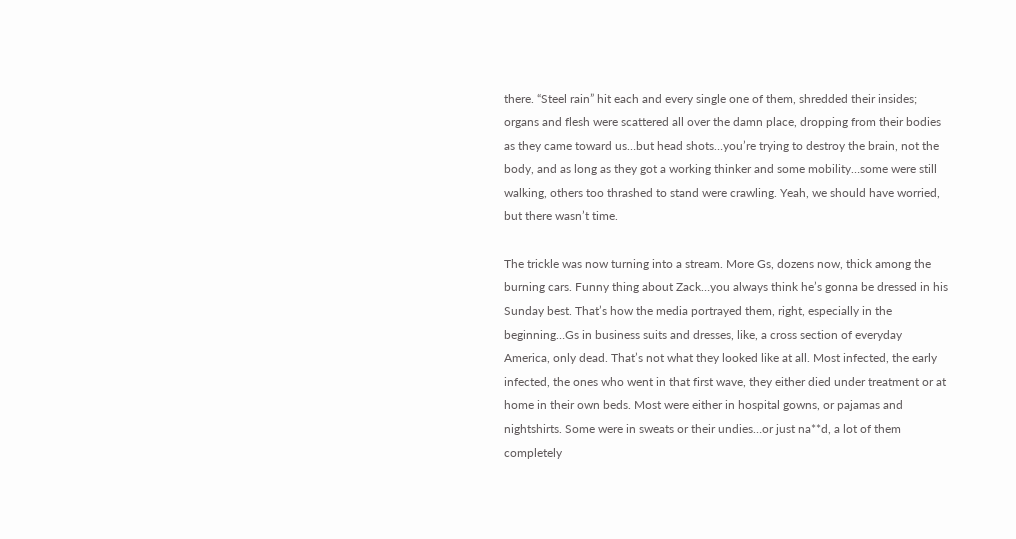there. “Steel rain” hit each and every single one of them, shredded their insides; organs and flesh were scattered all over the damn place, dropping from their bodies as they came toward us…but head shots…you’re trying to destroy the brain, not the body, and as long as they got a working thinker and some mobility…some were still walking, others too thrashed to stand were crawling. Yeah, we should have worried, but there wasn’t time.

The trickle was now turning into a stream. More Gs, dozens now, thick among the burning cars. Funny thing about Zack…you always think he’s gonna be dressed in his Sunday best. That’s how the media portrayed them, right, especially in the beginning…Gs in business suits and dresses, like, a cross section of everyday America, only dead. That’s not what they looked like at all. Most infected, the early infected, the ones who went in that first wave, they either died under treatment or at home in their own beds. Most were either in hospital gowns, or pajamas and nightshirts. Some were in sweats or their undies…or just na**d, a lot of them completely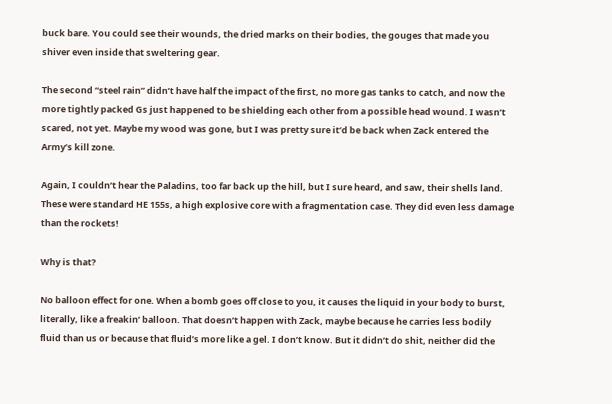buck bare. You could see their wounds, the dried marks on their bodies, the gouges that made you shiver even inside that sweltering gear.

The second “steel rain” didn’t have half the impact of the first, no more gas tanks to catch, and now the more tightly packed Gs just happened to be shielding each other from a possible head wound. I wasn’t scared, not yet. Maybe my wood was gone, but I was pretty sure it’d be back when Zack entered the Army’s kill zone.

Again, I couldn’t hear the Paladins, too far back up the hill, but I sure heard, and saw, their shells land. These were standard HE 155s, a high explosive core with a fragmentation case. They did even less damage than the rockets!

Why is that?

No balloon effect for one. When a bomb goes off close to you, it causes the liquid in your body to burst, literally, like a freakin’ balloon. That doesn’t happen with Zack, maybe because he carries less bodily fluid than us or because that fluid’s more like a gel. I don’t know. But it didn’t do shit, neither did the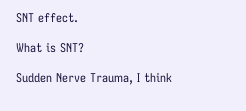SNT effect.

What is SNT?

Sudden Nerve Trauma, I think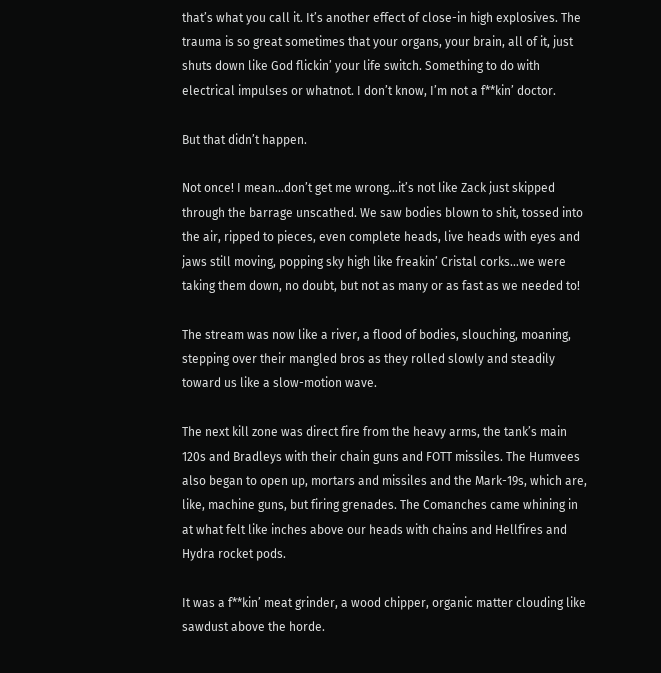that’s what you call it. It’s another effect of close-in high explosives. The trauma is so great sometimes that your organs, your brain, all of it, just shuts down like God flickin’ your life switch. Something to do with electrical impulses or whatnot. I don’t know, I’m not a f**kin’ doctor.

But that didn’t happen.

Not once! I mean…don’t get me wrong…it’s not like Zack just skipped through the barrage unscathed. We saw bodies blown to shit, tossed into the air, ripped to pieces, even complete heads, live heads with eyes and jaws still moving, popping sky high like freakin’ Cristal corks…we were taking them down, no doubt, but not as many or as fast as we needed to!

The stream was now like a river, a flood of bodies, slouching, moaning, stepping over their mangled bros as they rolled slowly and steadily toward us like a slow-motion wave.

The next kill zone was direct fire from the heavy arms, the tank’s main 120s and Bradleys with their chain guns and FOTT missiles. The Humvees also began to open up, mortars and missiles and the Mark-19s, which are, like, machine guns, but firing grenades. The Comanches came whining in at what felt like inches above our heads with chains and Hellfires and Hydra rocket pods.

It was a f**kin’ meat grinder, a wood chipper, organic matter clouding like sawdust above the horde.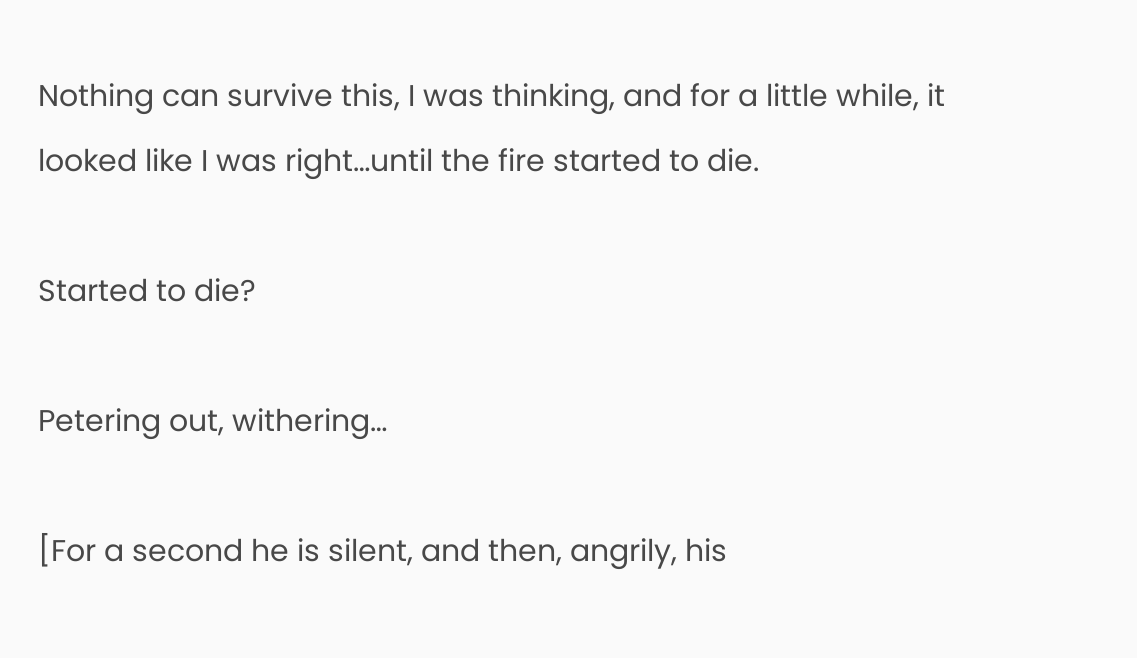Nothing can survive this, I was thinking, and for a little while, it looked like I was right…until the fire started to die.

Started to die?

Petering out, withering…

[For a second he is silent, and then, angrily, his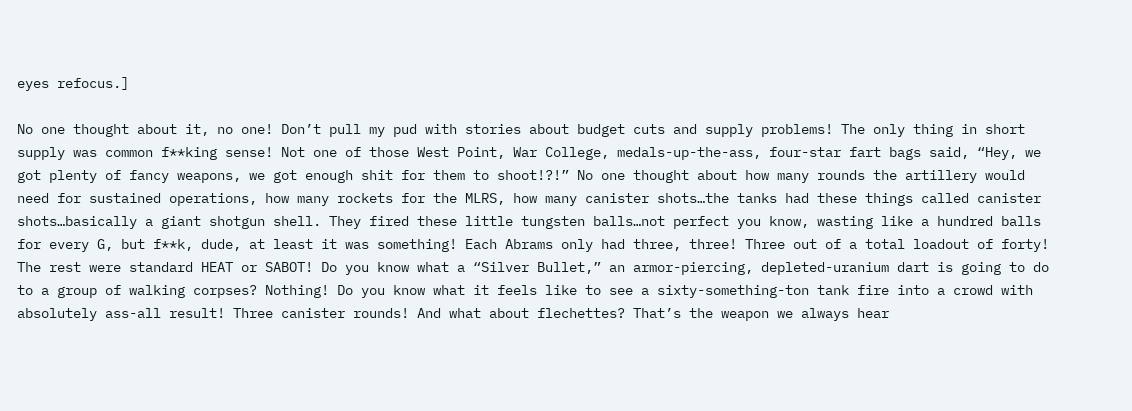eyes refocus.]

No one thought about it, no one! Don’t pull my pud with stories about budget cuts and supply problems! The only thing in short supply was common f**king sense! Not one of those West Point, War College, medals-up-the-ass, four-star fart bags said, “Hey, we got plenty of fancy weapons, we got enough shit for them to shoot!?!” No one thought about how many rounds the artillery would need for sustained operations, how many rockets for the MLRS, how many canister shots…the tanks had these things called canister shots…basically a giant shotgun shell. They fired these little tungsten balls…not perfect you know, wasting like a hundred balls for every G, but f**k, dude, at least it was something! Each Abrams only had three, three! Three out of a total loadout of forty! The rest were standard HEAT or SABOT! Do you know what a “Silver Bullet,” an armor-piercing, depleted-uranium dart is going to do to a group of walking corpses? Nothing! Do you know what it feels like to see a sixty-something-ton tank fire into a crowd with absolutely ass-all result! Three canister rounds! And what about flechettes? That’s the weapon we always hear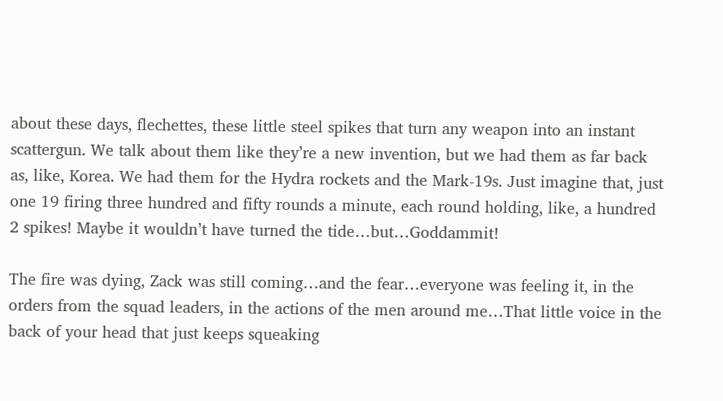about these days, flechettes, these little steel spikes that turn any weapon into an instant scattergun. We talk about them like they’re a new invention, but we had them as far back as, like, Korea. We had them for the Hydra rockets and the Mark-19s. Just imagine that, just one 19 firing three hundred and fifty rounds a minute, each round holding, like, a hundred 2 spikes! Maybe it wouldn’t have turned the tide…but…Goddammit!

The fire was dying, Zack was still coming…and the fear…everyone was feeling it, in the orders from the squad leaders, in the actions of the men around me…That little voice in the back of your head that just keeps squeaking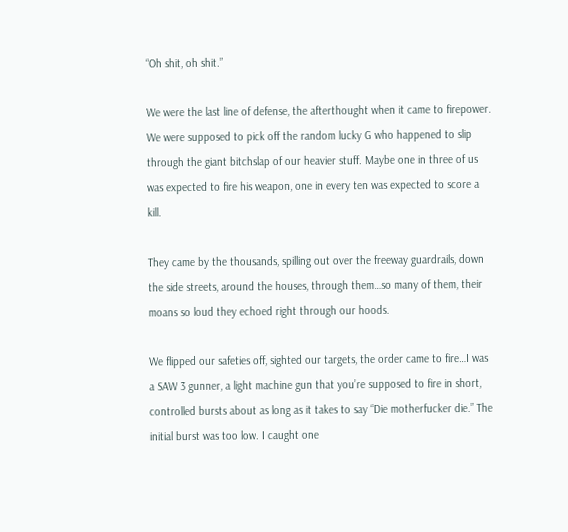“Oh shit, oh shit.”

We were the last line of defense, the afterthought when it came to firepower. We were supposed to pick off the random lucky G who happened to slip through the giant bitchslap of our heavier stuff. Maybe one in three of us was expected to fire his weapon, one in every ten was expected to score a kill.

They came by the thousands, spilling out over the freeway guardrails, down the side streets, around the houses, through them…so many of them, their moans so loud they echoed right through our hoods.

We flipped our safeties off, sighted our targets, the order came to fire…I was a SAW 3 gunner, a light machine gun that you’re supposed to fire in short, controlled bursts about as long as it takes to say “Die motherfucker die.” The initial burst was too low. I caught one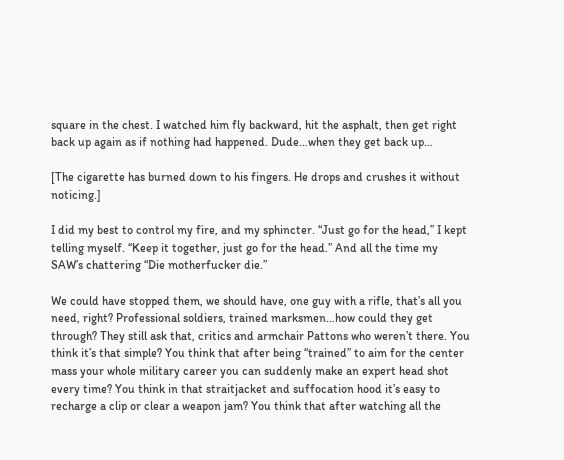square in the chest. I watched him fly backward, hit the asphalt, then get right back up again as if nothing had happened. Dude…when they get back up…

[The cigarette has burned down to his fingers. He drops and crushes it without noticing.]

I did my best to control my fire, and my sphincter. “Just go for the head,” I kept telling myself. “Keep it together, just go for the head.” And all the time my SAW’s chattering “Die motherfucker die.”

We could have stopped them, we should have, one guy with a rifle, that’s all you need, right? Professional soldiers, trained marksmen…how could they get through? They still ask that, critics and armchair Pattons who weren’t there. You think it’s that simple? You think that after being “trained” to aim for the center mass your whole military career you can suddenly make an expert head shot every time? You think in that straitjacket and suffocation hood it’s easy to recharge a clip or clear a weapon jam? You think that after watching all the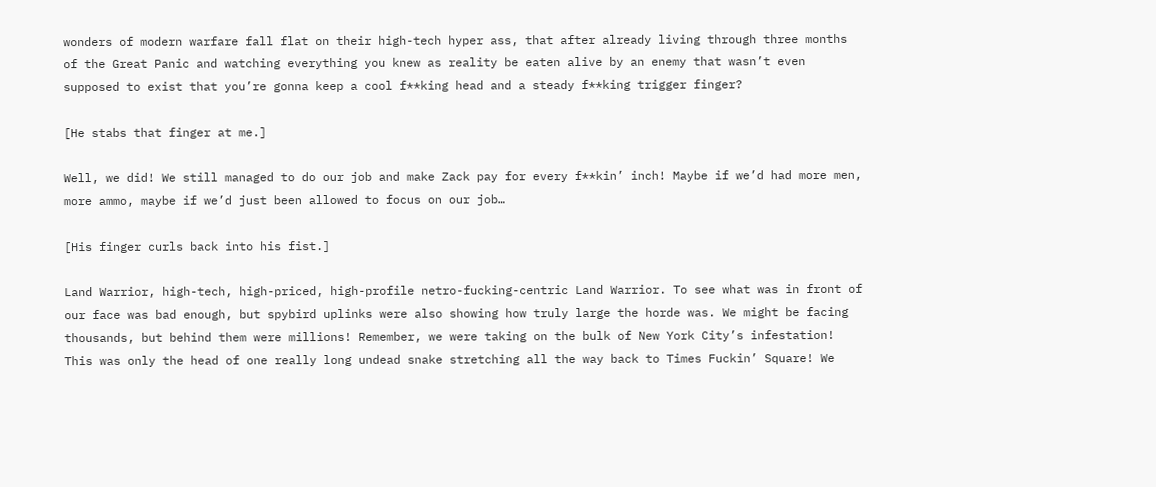wonders of modern warfare fall flat on their high-tech hyper ass, that after already living through three months of the Great Panic and watching everything you knew as reality be eaten alive by an enemy that wasn’t even supposed to exist that you’re gonna keep a cool f**king head and a steady f**king trigger finger?

[He stabs that finger at me.]

Well, we did! We still managed to do our job and make Zack pay for every f**kin’ inch! Maybe if we’d had more men, more ammo, maybe if we’d just been allowed to focus on our job…

[His finger curls back into his fist.]

Land Warrior, high-tech, high-priced, high-profile netro-fucking-centric Land Warrior. To see what was in front of our face was bad enough, but spybird uplinks were also showing how truly large the horde was. We might be facing thousands, but behind them were millions! Remember, we were taking on the bulk of New York City’s infestation! This was only the head of one really long undead snake stretching all the way back to Times Fuckin’ Square! We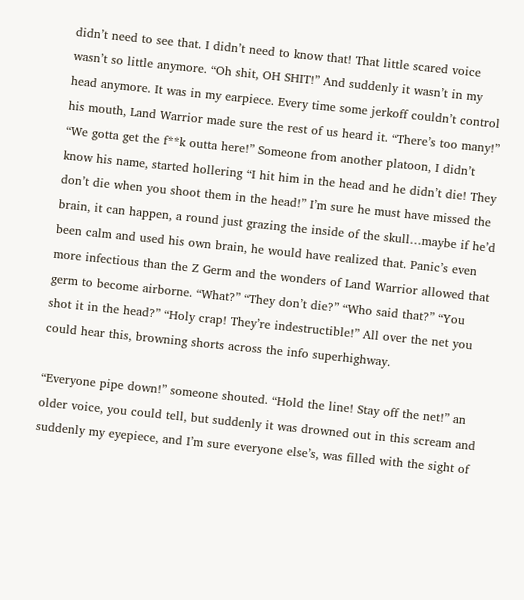didn’t need to see that. I didn’t need to know that! That little scared voice wasn’t so little anymore. “Oh shit, OH SHIT!” And suddenly it wasn’t in my head anymore. It was in my earpiece. Every time some jerkoff couldn’t control his mouth, Land Warrior made sure the rest of us heard it. “There’s too many!” “We gotta get the f**k outta here!” Someone from another platoon, I didn’t know his name, started hollering “I hit him in the head and he didn’t die! They don’t die when you shoot them in the head!” I’m sure he must have missed the brain, it can happen, a round just grazing the inside of the skull…maybe if he’d been calm and used his own brain, he would have realized that. Panic’s even more infectious than the Z Germ and the wonders of Land Warrior allowed that germ to become airborne. “What?” “They don’t die?” “Who said that?” “You shot it in the head?” “Holy crap! They’re indestructible!” All over the net you could hear this, browning shorts across the info superhighway.

“Everyone pipe down!” someone shouted. “Hold the line! Stay off the net!” an older voice, you could tell, but suddenly it was drowned out in this scream and suddenly my eyepiece, and I’m sure everyone else’s, was filled with the sight of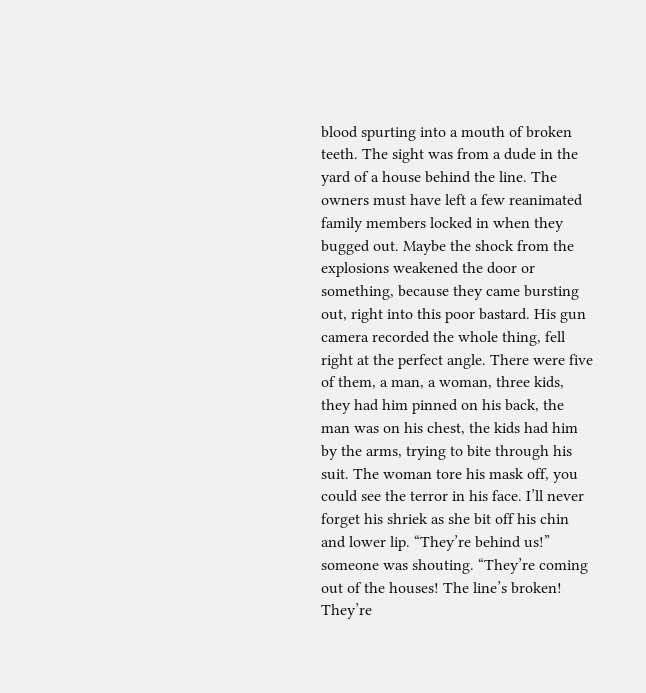blood spurting into a mouth of broken teeth. The sight was from a dude in the yard of a house behind the line. The owners must have left a few reanimated family members locked in when they bugged out. Maybe the shock from the explosions weakened the door or something, because they came bursting out, right into this poor bastard. His gun camera recorded the whole thing, fell right at the perfect angle. There were five of them, a man, a woman, three kids, they had him pinned on his back, the man was on his chest, the kids had him by the arms, trying to bite through his suit. The woman tore his mask off, you could see the terror in his face. I’ll never forget his shriek as she bit off his chin and lower lip. “They’re behind us!” someone was shouting. “They’re coming out of the houses! The line’s broken! They’re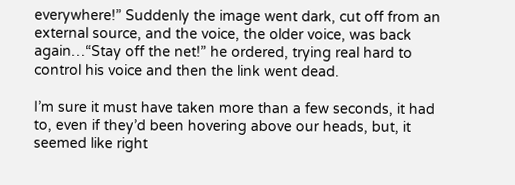everywhere!” Suddenly the image went dark, cut off from an external source, and the voice, the older voice, was back again…“Stay off the net!” he ordered, trying real hard to control his voice and then the link went dead.

I’m sure it must have taken more than a few seconds, it had to, even if they’d been hovering above our heads, but, it seemed like right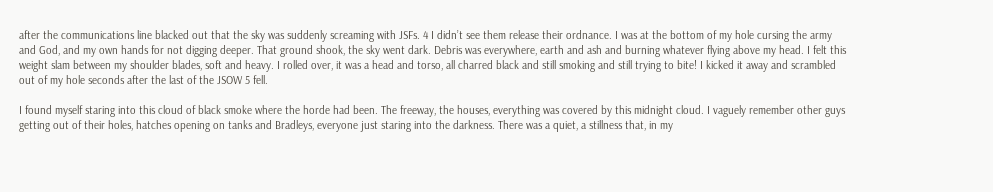after the communications line blacked out that the sky was suddenly screaming with JSFs. 4 I didn’t see them release their ordnance. I was at the bottom of my hole cursing the army and God, and my own hands for not digging deeper. That ground shook, the sky went dark. Debris was everywhere, earth and ash and burning whatever flying above my head. I felt this weight slam between my shoulder blades, soft and heavy. I rolled over, it was a head and torso, all charred black and still smoking and still trying to bite! I kicked it away and scrambled out of my hole seconds after the last of the JSOW 5 fell.

I found myself staring into this cloud of black smoke where the horde had been. The freeway, the houses, everything was covered by this midnight cloud. I vaguely remember other guys getting out of their holes, hatches opening on tanks and Bradleys, everyone just staring into the darkness. There was a quiet, a stillness that, in my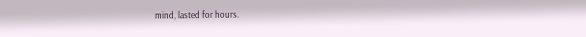mind, lasted for hours.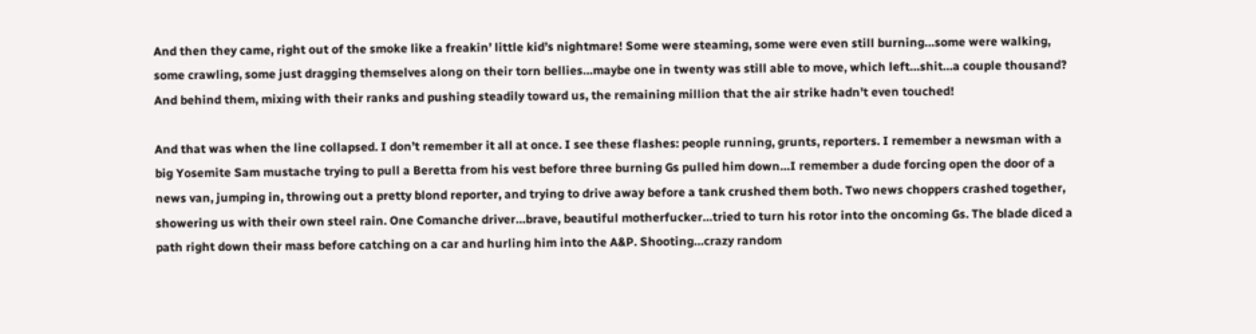And then they came, right out of the smoke like a freakin’ little kid’s nightmare! Some were steaming, some were even still burning…some were walking, some crawling, some just dragging themselves along on their torn bellies…maybe one in twenty was still able to move, which left…shit…a couple thousand? And behind them, mixing with their ranks and pushing steadily toward us, the remaining million that the air strike hadn’t even touched!

And that was when the line collapsed. I don’t remember it all at once. I see these flashes: people running, grunts, reporters. I remember a newsman with a big Yosemite Sam mustache trying to pull a Beretta from his vest before three burning Gs pulled him down…I remember a dude forcing open the door of a news van, jumping in, throwing out a pretty blond reporter, and trying to drive away before a tank crushed them both. Two news choppers crashed together, showering us with their own steel rain. One Comanche driver…brave, beautiful motherfucker…tried to turn his rotor into the oncoming Gs. The blade diced a path right down their mass before catching on a car and hurling him into the A&P. Shooting…crazy random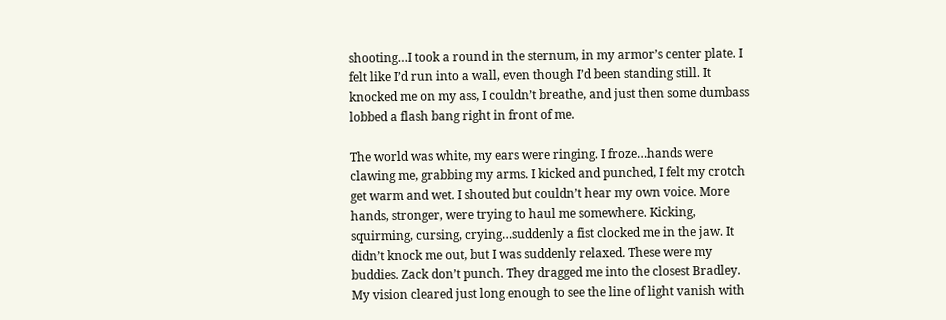shooting…I took a round in the sternum, in my armor’s center plate. I felt like I’d run into a wall, even though I’d been standing still. It knocked me on my ass, I couldn’t breathe, and just then some dumbass lobbed a flash bang right in front of me.

The world was white, my ears were ringing. I froze…hands were clawing me, grabbing my arms. I kicked and punched, I felt my crotch get warm and wet. I shouted but couldn’t hear my own voice. More hands, stronger, were trying to haul me somewhere. Kicking, squirming, cursing, crying…suddenly a fist clocked me in the jaw. It didn’t knock me out, but I was suddenly relaxed. These were my buddies. Zack don’t punch. They dragged me into the closest Bradley. My vision cleared just long enough to see the line of light vanish with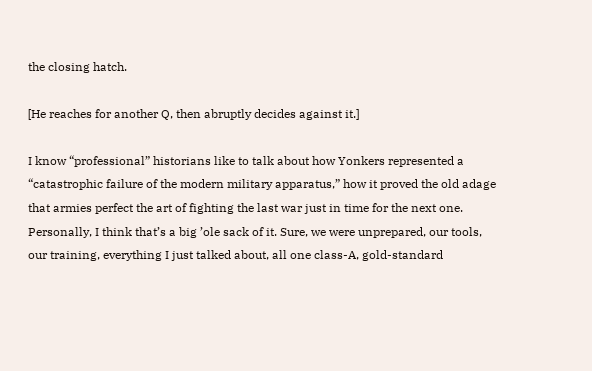the closing hatch.

[He reaches for another Q, then abruptly decides against it.]

I know “professional” historians like to talk about how Yonkers represented a “catastrophic failure of the modern military apparatus,” how it proved the old adage that armies perfect the art of fighting the last war just in time for the next one. Personally, I think that’s a big ’ole sack of it. Sure, we were unprepared, our tools, our training, everything I just talked about, all one class-A, gold-standard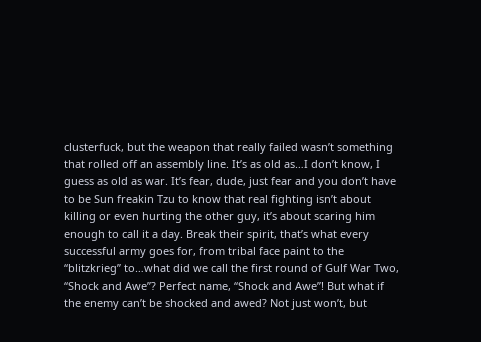clusterfuck, but the weapon that really failed wasn’t something that rolled off an assembly line. It’s as old as…I don’t know, I guess as old as war. It’s fear, dude, just fear and you don’t have to be Sun freakin Tzu to know that real fighting isn’t about killing or even hurting the other guy, it’s about scaring him enough to call it a day. Break their spirit, that’s what every successful army goes for, from tribal face paint to the “blitzkrieg” to…what did we call the first round of Gulf War Two, “Shock and Awe”? Perfect name, “Shock and Awe”! But what if the enemy can’t be shocked and awed? Not just won’t, but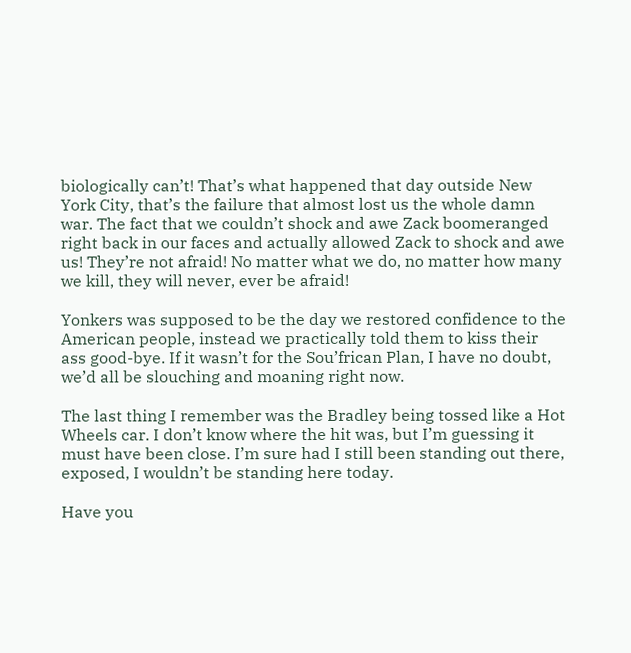biologically can’t! That’s what happened that day outside New York City, that’s the failure that almost lost us the whole damn war. The fact that we couldn’t shock and awe Zack boomeranged right back in our faces and actually allowed Zack to shock and awe us! They’re not afraid! No matter what we do, no matter how many we kill, they will never, ever be afraid!

Yonkers was supposed to be the day we restored confidence to the American people, instead we practically told them to kiss their ass good-bye. If it wasn’t for the Sou’frican Plan, I have no doubt, we’d all be slouching and moaning right now.

The last thing I remember was the Bradley being tossed like a Hot Wheels car. I don’t know where the hit was, but I’m guessing it must have been close. I’m sure had I still been standing out there, exposed, I wouldn’t be standing here today.

Have you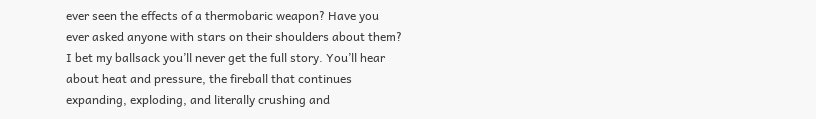ever seen the effects of a thermobaric weapon? Have you ever asked anyone with stars on their shoulders about them? I bet my ballsack you’ll never get the full story. You’ll hear about heat and pressure, the fireball that continues expanding, exploding, and literally crushing and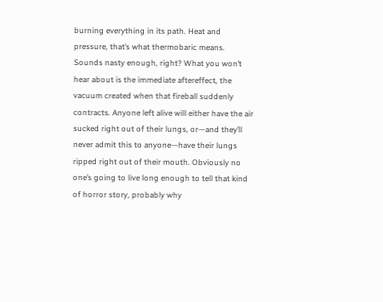burning everything in its path. Heat and pressure, that’s what thermobaric means. Sounds nasty enough, right? What you won’t hear about is the immediate aftereffect, the vacuum created when that fireball suddenly contracts. Anyone left alive will either have the air sucked right out of their lungs, or—and they’ll never admit this to anyone—have their lungs ripped right out of their mouth. Obviously no one’s going to live long enough to tell that kind of horror story, probably why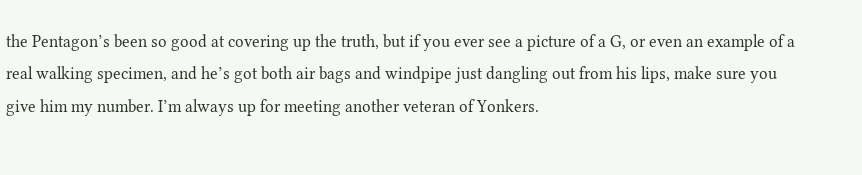the Pentagon’s been so good at covering up the truth, but if you ever see a picture of a G, or even an example of a real walking specimen, and he’s got both air bags and windpipe just dangling out from his lips, make sure you give him my number. I’m always up for meeting another veteran of Yonkers.